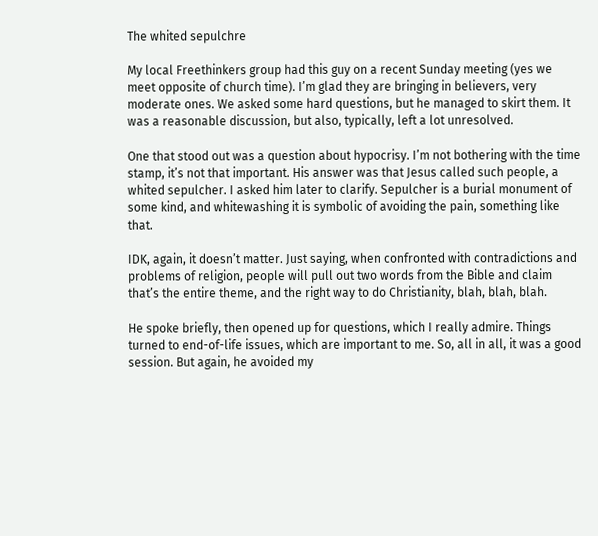The whited sepulchre

My local Freethinkers group had this guy on a recent Sunday meeting (yes we meet opposite of church time). I’m glad they are bringing in believers, very moderate ones. We asked some hard questions, but he managed to skirt them. It was a reasonable discussion, but also, typically, left a lot unresolved.

One that stood out was a question about hypocrisy. I’m not bothering with the time stamp, it’s not that important. His answer was that Jesus called such people, a whited sepulcher. I asked him later to clarify. Sepulcher is a burial monument of some kind, and whitewashing it is symbolic of avoiding the pain, something like that.

IDK, again, it doesn’t matter. Just saying, when confronted with contradictions and problems of religion, people will pull out two words from the Bible and claim that’s the entire theme, and the right way to do Christianity, blah, blah, blah.

He spoke briefly, then opened up for questions, which I really admire. Things turned to end-of-life issues, which are important to me. So, all in all, it was a good session. But again, he avoided my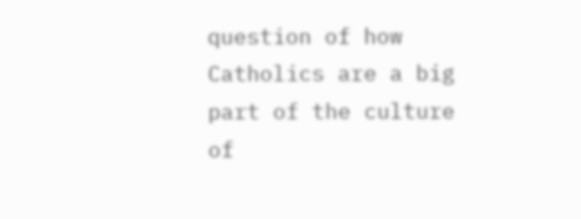question of how Catholics are a big part of the culture of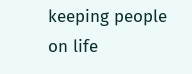keeping people on life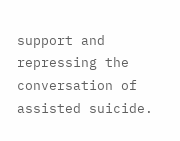support and repressing the conversation of assisted suicide.